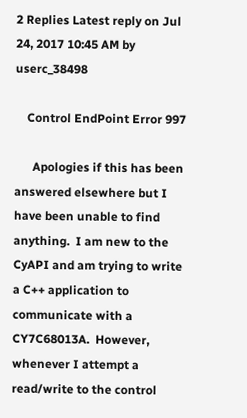2 Replies Latest reply on Jul 24, 2017 10:45 AM by userc_38498

    Control EndPoint Error 997

      Apologies if this has been answered elsewhere but I have been unable to find anything.  I am new to the CyAPI and am trying to write a C++ application to communicate with a CY7C68013A.  However, whenever I attempt a read/write to the control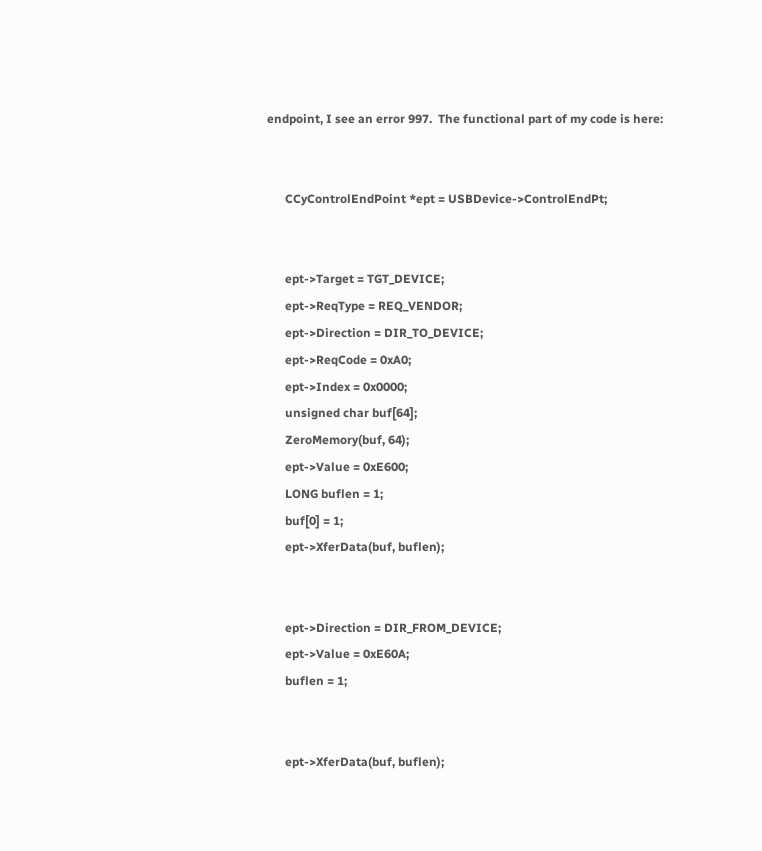endpoint, I see an error 997.  The functional part of my code is here:


      CCyControlEndPoint *ept = USBDevice->ControlEndPt;


      ept->Target = TGT_DEVICE;
      ept->ReqType = REQ_VENDOR;
      ept->Direction = DIR_TO_DEVICE;
      ept->ReqCode = 0xA0;
      ept->Index = 0x0000;
      unsigned char buf[64];
      ZeroMemory(buf, 64);
      ept->Value = 0xE600;
      LONG buflen = 1;
      buf[0] = 1;
      ept->XferData(buf, buflen);


      ept->Direction = DIR_FROM_DEVICE;
      ept->Value = 0xE60A;
      buflen = 1;


      ept->XferData(buf, buflen);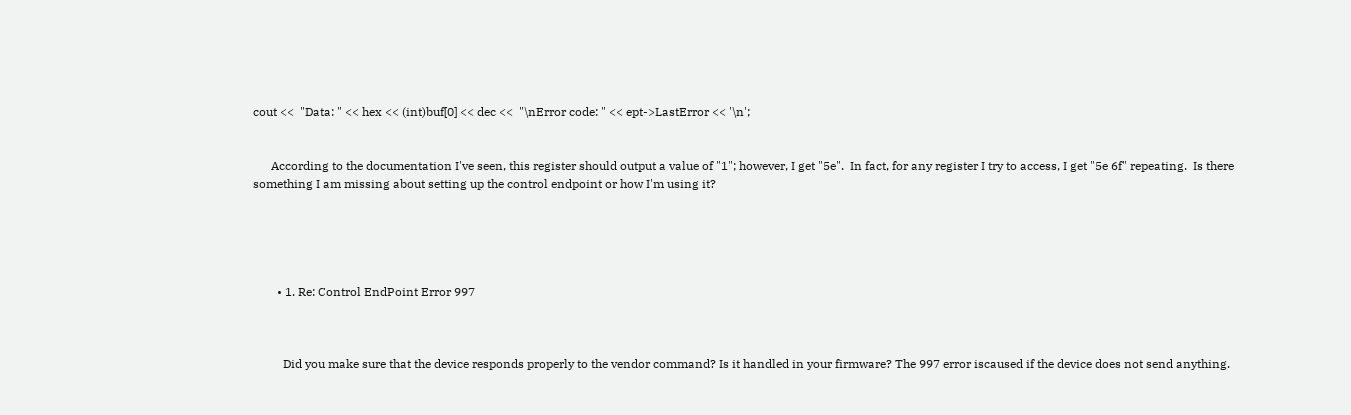cout <<  "Data: " << hex << (int)buf[0] << dec <<  "\nError code: " << ept->LastError << '\n';


      According to the documentation I've seen, this register should output a value of "1"; however, I get "5e".  In fact, for any register I try to access, I get "5e 6f" repeating.  Is there something I am missing about setting up the control endpoint or how I'm using it?





        • 1. Re: Control EndPoint Error 997



          Did you make sure that the device responds properly to the vendor command? Is it handled in your firmware? The 997 error iscaused if the device does not send anything.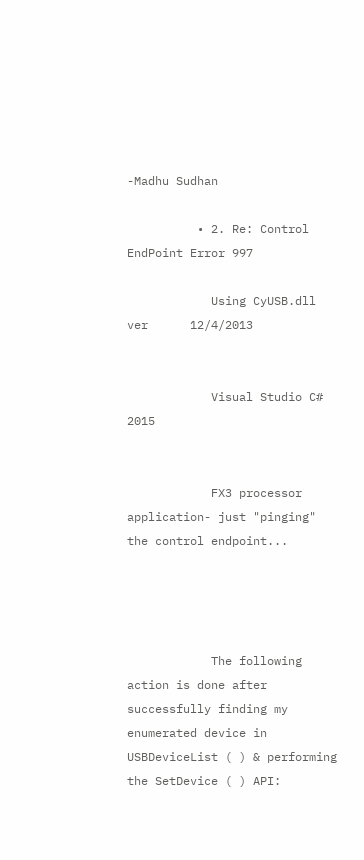-Madhu Sudhan

          • 2. Re: Control EndPoint Error 997

            Using CyUSB.dll   ver      12/4/2013


            Visual Studio C#  2015


            FX3 processor application- just "pinging" the control endpoint...




            The following action is done after successfully finding my enumerated device in USBDeviceList ( ) & performing the SetDevice ( ) API: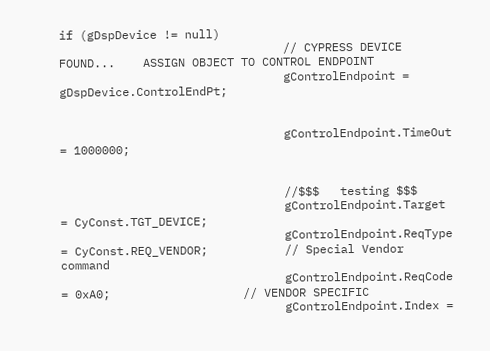if (gDspDevice != null)
                                // CYPRESS DEVICE FOUND...    ASSIGN OBJECT TO CONTROL ENDPOINT
                                gControlEndpoint = gDspDevice.ControlEndPt;


                                gControlEndpoint.TimeOut = 1000000;


                                //$$$   testing $$$
                                gControlEndpoint.Target = CyConst.TGT_DEVICE;
                                gControlEndpoint.ReqType = CyConst.REQ_VENDOR;           // Special Vendor command
                                gControlEndpoint.ReqCode = 0xA0;                   // VENDOR SPECIFIC
                                gControlEndpoint.Index =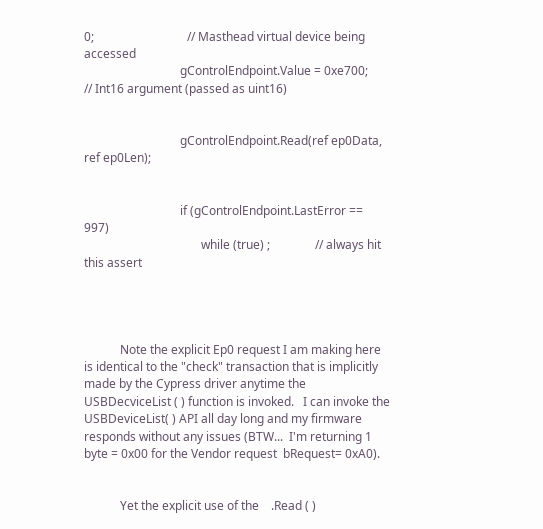0;                               // Masthead virtual device being accessed
                                gControlEndpoint.Value = 0xe700;                     // Int16 argument (passed as uint16)


                                gControlEndpoint.Read(ref ep0Data, ref ep0Len);


                                if (gControlEndpoint.LastError == 997)
                                       while (true) ;               // always hit this assert




            Note the explicit Ep0 request I am making here is identical to the "check" transaction that is implicitly made by the Cypress driver anytime the USBDecviceList ( ) function is invoked.   I can invoke the USBDeviceList( ) API all day long and my firmware responds without any issues (BTW...  I'm returning 1 byte = 0x00 for the Vendor request  bRequest= 0xA0).


            Yet the explicit use of the    .Read ( )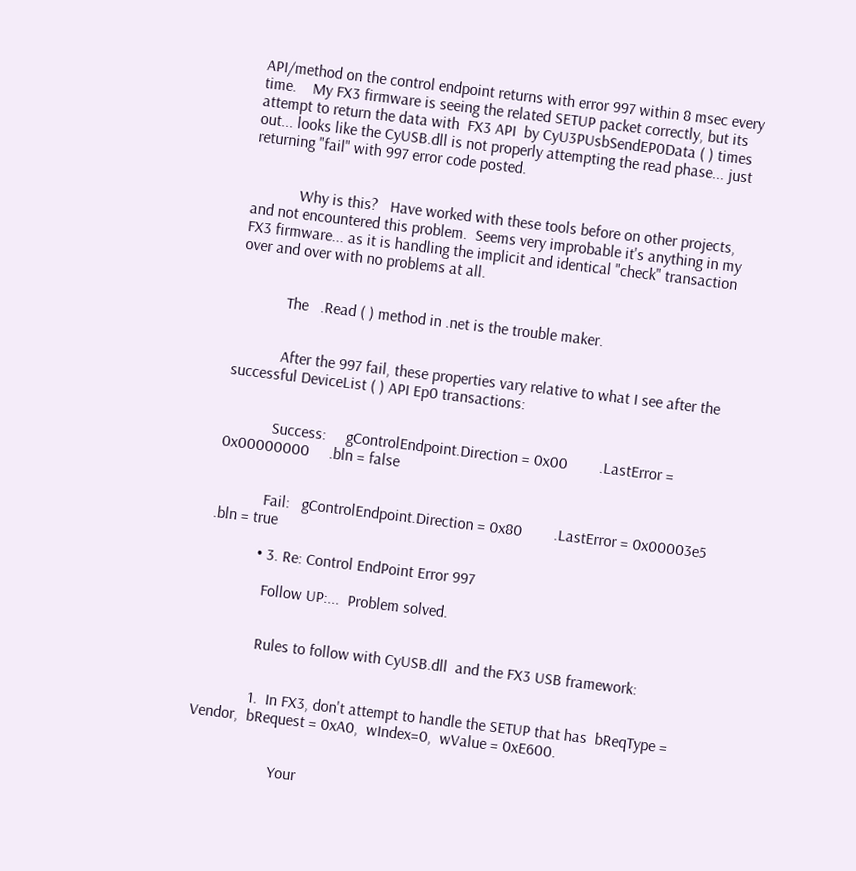API/method on the control endpoint returns with error 997 within 8 msec every time.    My FX3 firmware is seeing the related SETUP packet correctly, but its attempt to return the data with  FX3 API  by CyU3PUsbSendEP0Data ( ) times out... looks like the CyUSB.dll is not properly attempting the read phase... just returning "fail" with 997 error code posted.


            Why is this?   Have worked with these tools before on other projects, and not encountered this problem.  Seems very improbable it's anything in my FX3 firmware... as it is handling the implicit and identical "check" transaction over and over with no problems at all.


            The   .Read ( ) method in .net is the trouble maker.


            After the 997 fail, these properties vary relative to what I see after the successful DeviceList ( ) API Ep0 transactions:


            Success:     gControlEndpoint.Direction = 0x00        .LastError = 0x00000000     .bln = false


            Fail:   gControlEndpoint.Direction = 0x80        .LastError = 0x00003e5     .bln = true

            • 3. Re: Control EndPoint Error 997

              Follow UP:...  Problem solved.


              Rules to follow with CyUSB.dll  and the FX3 USB framework:


              1.  In FX3, don't attempt to handle the SETUP that has  bReqType = Vendor,  bRequest = 0xA0,  wIndex=0,  wValue = 0xE600.


                     Your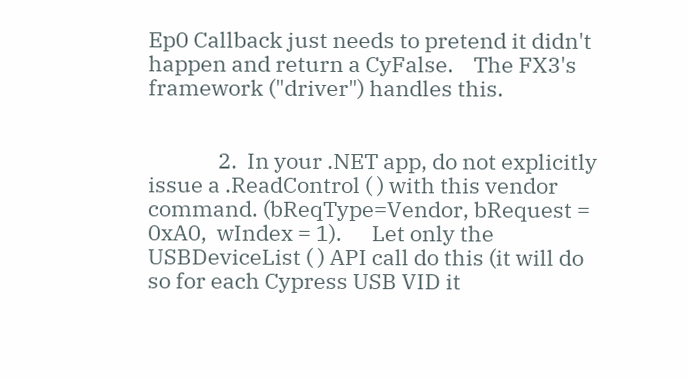Ep0 Callback just needs to pretend it didn't happen and return a CyFalse.    The FX3's framework ("driver") handles this.


              2.  In your .NET app, do not explicitly issue a .ReadControl ( ) with this vendor command. (bReqType=Vendor, bRequest = 0xA0,  wIndex = 1).      Let only the  USBDeviceList ( ) API call do this (it will do so for each Cypress USB VID it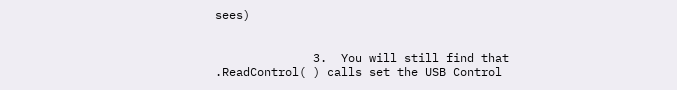sees)


              3.  You will still find that  .ReadControl( ) calls set the USB Control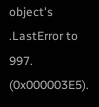object's .LastError to  997.   (0x000003E5).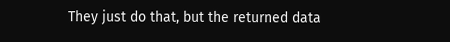They just do that, but the returned data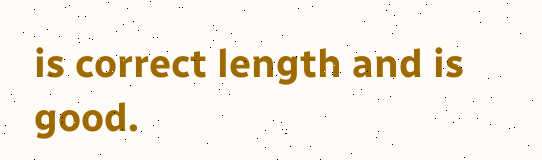is correct length and is good.